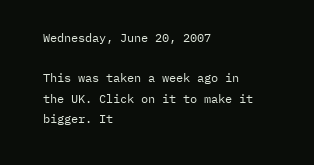Wednesday, June 20, 2007

This was taken a week ago in the UK. Click on it to make it bigger. It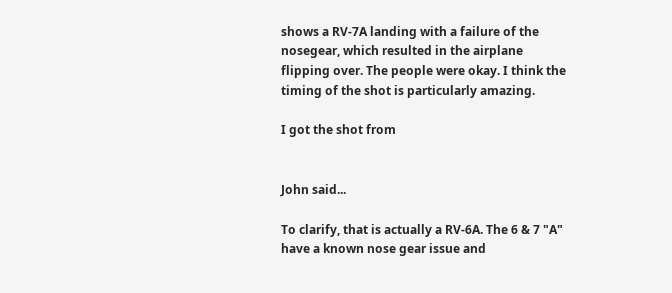shows a RV-7A landing with a failure of the nosegear, which resulted in the airplane flipping over. The people were okay. I think the timing of the shot is particularly amazing.

I got the shot from


John said...

To clarify, that is actually a RV-6A. The 6 & 7 "A" have a known nose gear issue and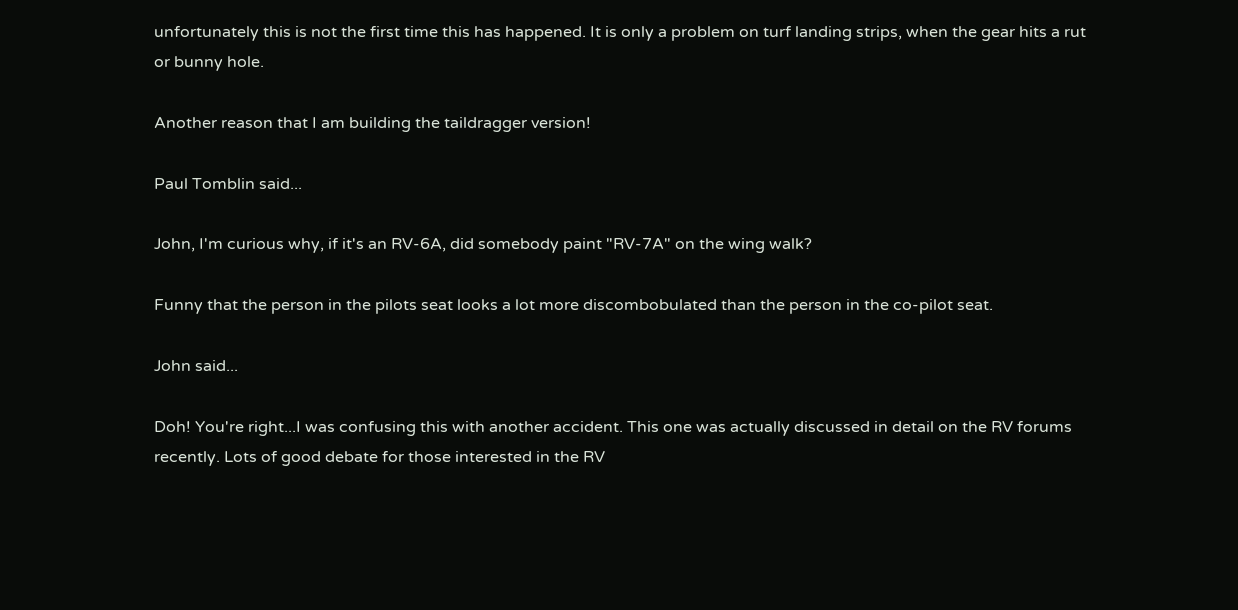unfortunately this is not the first time this has happened. It is only a problem on turf landing strips, when the gear hits a rut or bunny hole.

Another reason that I am building the taildragger version!

Paul Tomblin said...

John, I'm curious why, if it's an RV-6A, did somebody paint "RV-7A" on the wing walk?

Funny that the person in the pilots seat looks a lot more discombobulated than the person in the co-pilot seat.

John said...

Doh! You're right...I was confusing this with another accident. This one was actually discussed in detail on the RV forums recently. Lots of good debate for those interested in the RV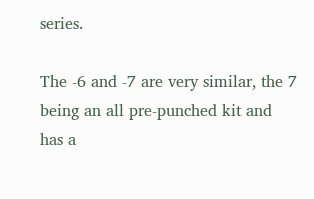series.

The -6 and -7 are very similar, the 7 being an all pre-punched kit and has a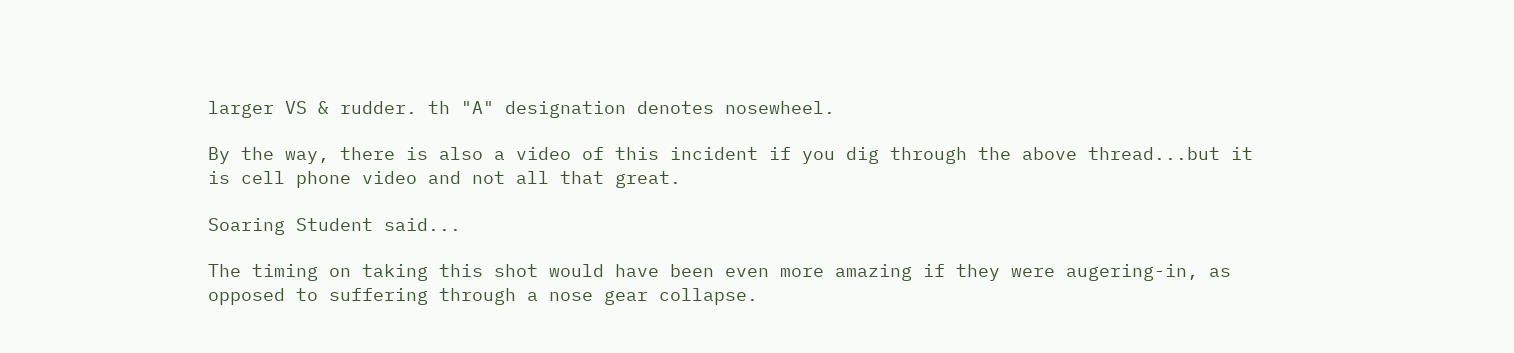larger VS & rudder. th "A" designation denotes nosewheel.

By the way, there is also a video of this incident if you dig through the above thread...but it is cell phone video and not all that great.

Soaring Student said...

The timing on taking this shot would have been even more amazing if they were augering-in, as opposed to suffering through a nose gear collapse.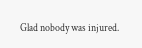Glad nobody was injured.